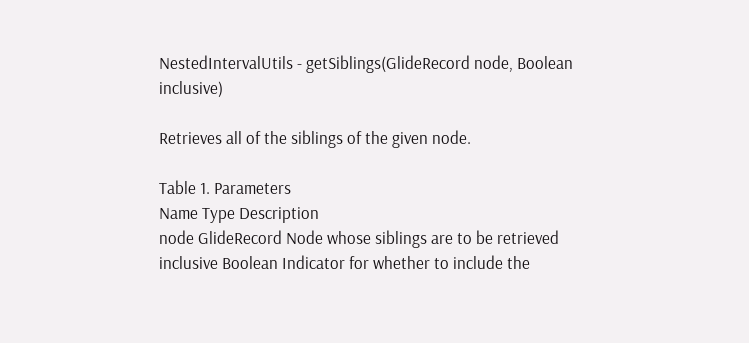NestedIntervalUtils - getSiblings(GlideRecord node, Boolean inclusive)

Retrieves all of the siblings of the given node.

Table 1. Parameters
Name Type Description
node GlideRecord Node whose siblings are to be retrieved
inclusive Boolean Indicator for whether to include the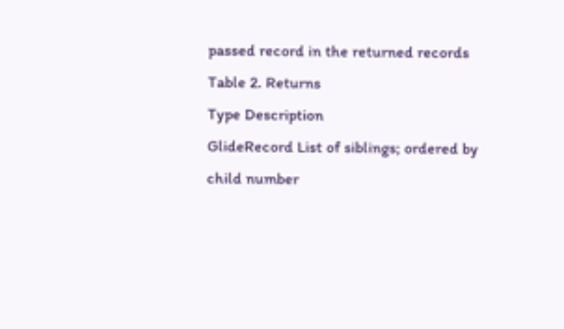passed record in the returned records
Table 2. Returns
Type Description
GlideRecord List of siblings; ordered by child number